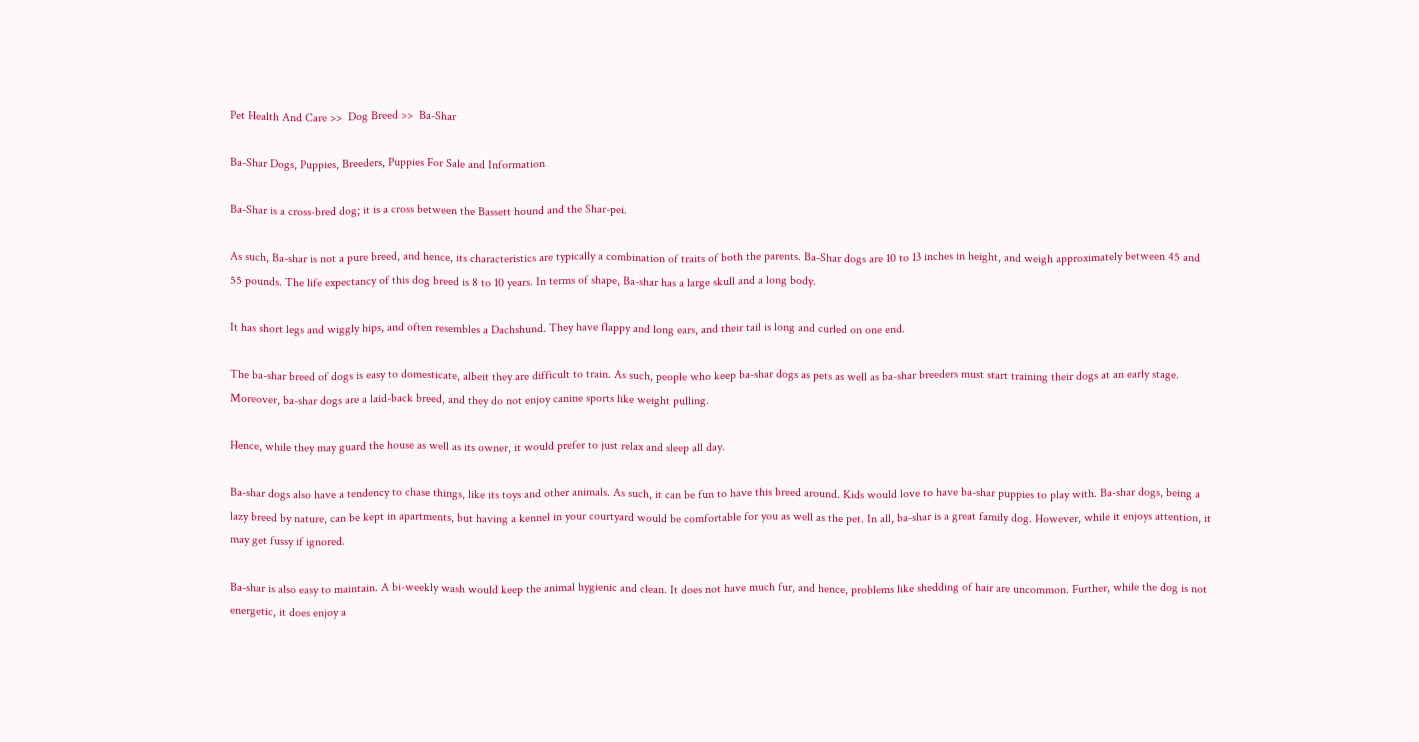Pet Health And Care >>  Dog Breed >>  Ba-Shar

Ba-Shar Dogs, Puppies, Breeders, Puppies For Sale and Information

Ba-Shar is a cross-bred dog; it is a cross between the Bassett hound and the Shar-pei.

As such, Ba-shar is not a pure breed, and hence, its characteristics are typically a combination of traits of both the parents. Ba-Shar dogs are 10 to 13 inches in height, and weigh approximately between 45 and 55 pounds. The life expectancy of this dog breed is 8 to 10 years. In terms of shape, Ba-shar has a large skull and a long body.

It has short legs and wiggly hips, and often resembles a Dachshund. They have flappy and long ears, and their tail is long and curled on one end.

The ba-shar breed of dogs is easy to domesticate, albeit they are difficult to train. As such, people who keep ba-shar dogs as pets as well as ba-shar breeders must start training their dogs at an early stage. Moreover, ba-shar dogs are a laid-back breed, and they do not enjoy canine sports like weight pulling.

Hence, while they may guard the house as well as its owner, it would prefer to just relax and sleep all day.

Ba-shar dogs also have a tendency to chase things, like its toys and other animals. As such, it can be fun to have this breed around. Kids would love to have ba-shar puppies to play with. Ba-shar dogs, being a lazy breed by nature, can be kept in apartments, but having a kennel in your courtyard would be comfortable for you as well as the pet. In all, ba-shar is a great family dog. However, while it enjoys attention, it may get fussy if ignored.

Ba-shar is also easy to maintain. A bi-weekly wash would keep the animal hygienic and clean. It does not have much fur, and hence, problems like shedding of hair are uncommon. Further, while the dog is not energetic, it does enjoy a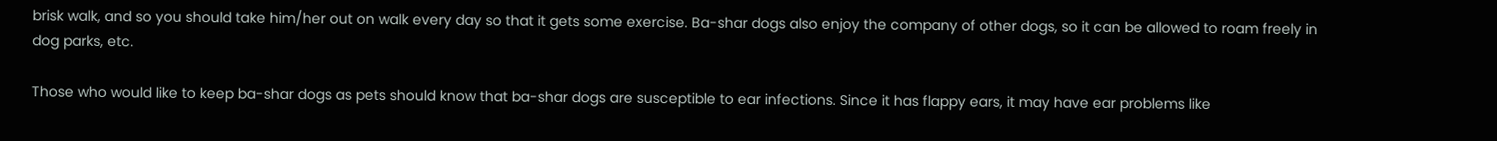brisk walk, and so you should take him/her out on walk every day so that it gets some exercise. Ba-shar dogs also enjoy the company of other dogs, so it can be allowed to roam freely in dog parks, etc.

Those who would like to keep ba-shar dogs as pets should know that ba-shar dogs are susceptible to ear infections. Since it has flappy ears, it may have ear problems like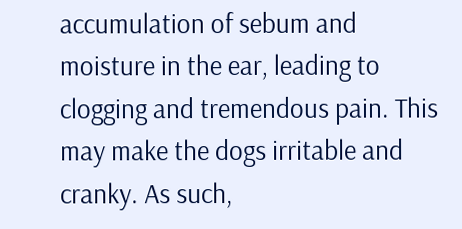accumulation of sebum and moisture in the ear, leading to clogging and tremendous pain. This may make the dogs irritable and cranky. As such,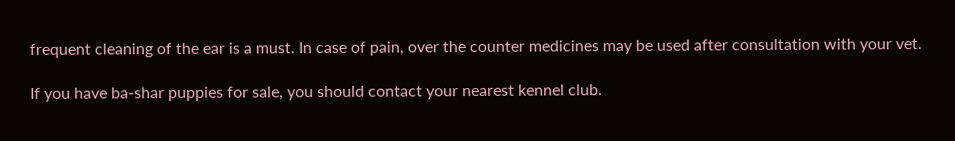frequent cleaning of the ear is a must. In case of pain, over the counter medicines may be used after consultation with your vet.

If you have ba-shar puppies for sale, you should contact your nearest kennel club.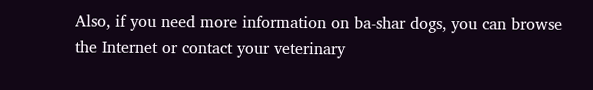Also, if you need more information on ba-shar dogs, you can browse the Internet or contact your veterinary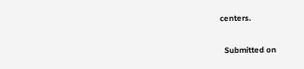centers.


  Submitted on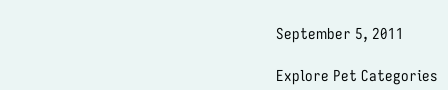September 5, 2011

Explore Pet Categories